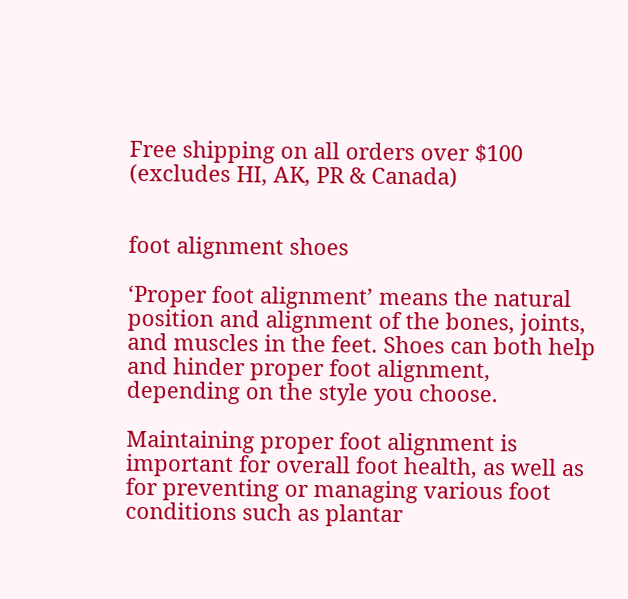Free shipping on all orders over $100 (excludes HI, AK, PR & Canada)


foot alignment shoes

‘Proper foot alignment’ means the natural position and alignment of the bones, joints, and muscles in the feet. Shoes can both help and hinder proper foot alignment, depending on the style you choose.

Maintaining proper foot alignment is important for overall foot health, as well as for preventing or managing various foot conditions such as plantar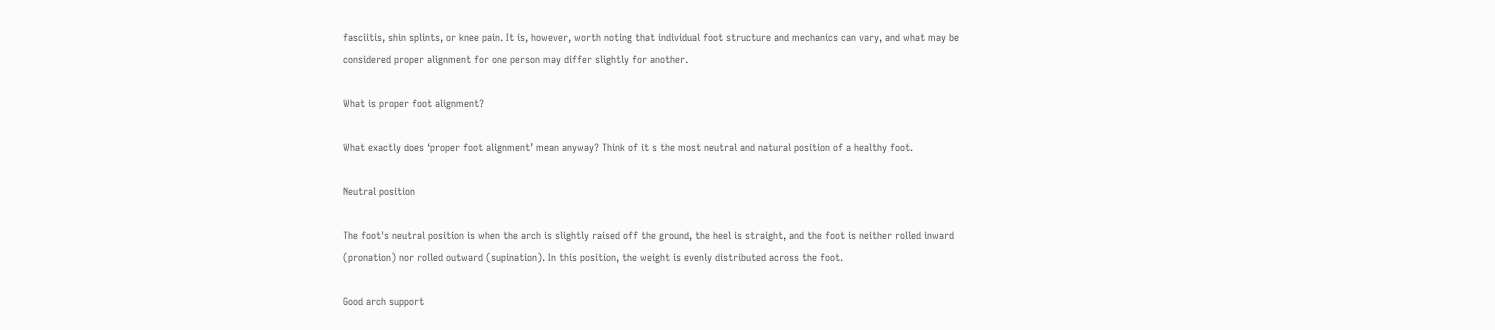fasciitis, shin splints, or knee pain. It is, however, worth noting that individual foot structure and mechanics can vary, and what may be considered proper alignment for one person may differ slightly for another.

What is proper foot alignment?

What exactly does ‘proper foot alignment’ mean anyway? Think of it s the most neutral and natural position of a healthy foot.

Neutral position

The foot's neutral position is when the arch is slightly raised off the ground, the heel is straight, and the foot is neither rolled inward (pronation) nor rolled outward (supination). In this position, the weight is evenly distributed across the foot.

Good arch support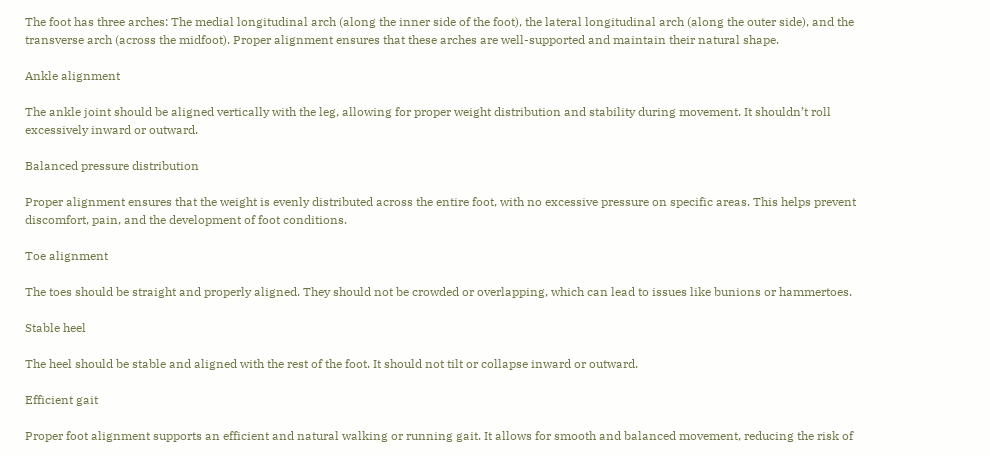The foot has three arches: The medial longitudinal arch (along the inner side of the foot), the lateral longitudinal arch (along the outer side), and the transverse arch (across the midfoot). Proper alignment ensures that these arches are well-supported and maintain their natural shape.

Ankle alignment

The ankle joint should be aligned vertically with the leg, allowing for proper weight distribution and stability during movement. It shouldn’t roll excessively inward or outward.

Balanced pressure distribution

Proper alignment ensures that the weight is evenly distributed across the entire foot, with no excessive pressure on specific areas. This helps prevent discomfort, pain, and the development of foot conditions.

Toe alignment

The toes should be straight and properly aligned. They should not be crowded or overlapping, which can lead to issues like bunions or hammertoes.

Stable heel

The heel should be stable and aligned with the rest of the foot. It should not tilt or collapse inward or outward.

Efficient gait

Proper foot alignment supports an efficient and natural walking or running gait. It allows for smooth and balanced movement, reducing the risk of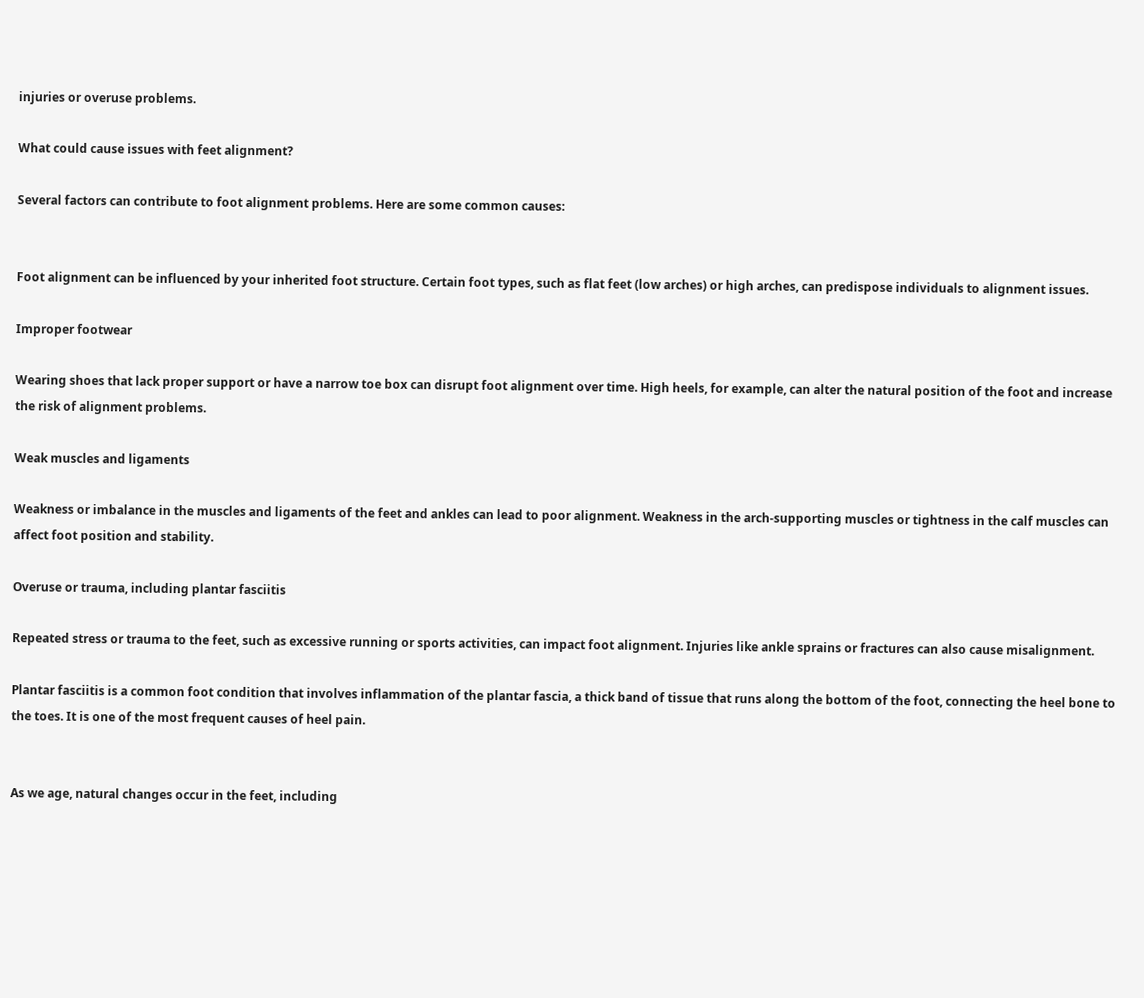injuries or overuse problems.

What could cause issues with feet alignment?

Several factors can contribute to foot alignment problems. Here are some common causes:


Foot alignment can be influenced by your inherited foot structure. Certain foot types, such as flat feet (low arches) or high arches, can predispose individuals to alignment issues.

Improper footwear

Wearing shoes that lack proper support or have a narrow toe box can disrupt foot alignment over time. High heels, for example, can alter the natural position of the foot and increase the risk of alignment problems.

Weak muscles and ligaments

Weakness or imbalance in the muscles and ligaments of the feet and ankles can lead to poor alignment. Weakness in the arch-supporting muscles or tightness in the calf muscles can affect foot position and stability.

Overuse or trauma, including plantar fasciitis

Repeated stress or trauma to the feet, such as excessive running or sports activities, can impact foot alignment. Injuries like ankle sprains or fractures can also cause misalignment.

Plantar fasciitis is a common foot condition that involves inflammation of the plantar fascia, a thick band of tissue that runs along the bottom of the foot, connecting the heel bone to the toes. It is one of the most frequent causes of heel pain.


As we age, natural changes occur in the feet, including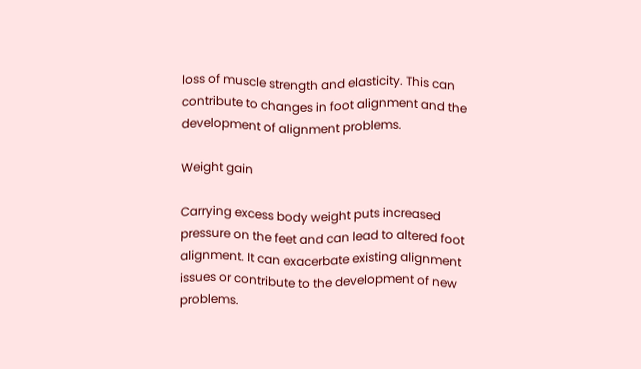loss of muscle strength and elasticity. This can contribute to changes in foot alignment and the development of alignment problems.

Weight gain

Carrying excess body weight puts increased pressure on the feet and can lead to altered foot alignment. It can exacerbate existing alignment issues or contribute to the development of new problems.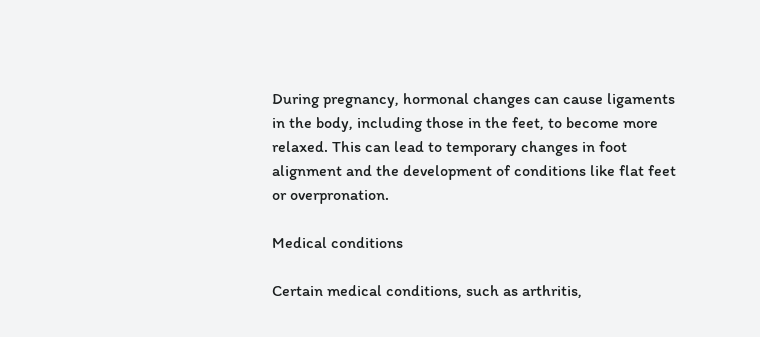During pregnancy, hormonal changes can cause ligaments in the body, including those in the feet, to become more relaxed. This can lead to temporary changes in foot alignment and the development of conditions like flat feet or overpronation.

Medical conditions

Certain medical conditions, such as arthritis,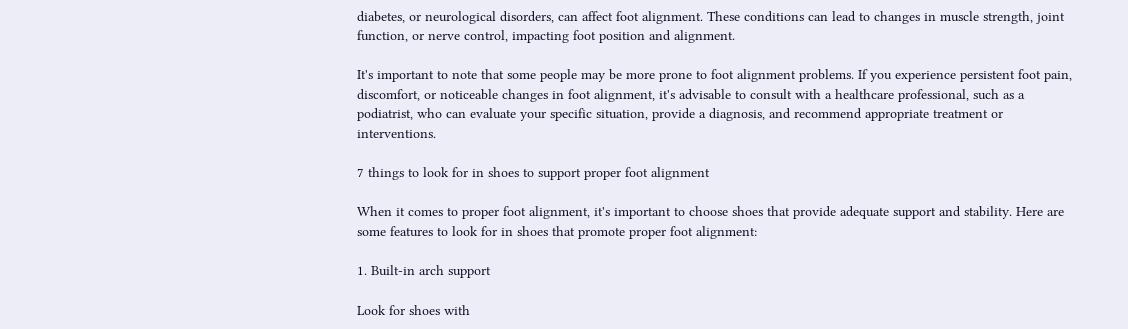diabetes, or neurological disorders, can affect foot alignment. These conditions can lead to changes in muscle strength, joint function, or nerve control, impacting foot position and alignment.

It's important to note that some people may be more prone to foot alignment problems. If you experience persistent foot pain, discomfort, or noticeable changes in foot alignment, it's advisable to consult with a healthcare professional, such as a podiatrist, who can evaluate your specific situation, provide a diagnosis, and recommend appropriate treatment or interventions.

7 things to look for in shoes to support proper foot alignment

When it comes to proper foot alignment, it's important to choose shoes that provide adequate support and stability. Here are some features to look for in shoes that promote proper foot alignment:

1. Built-in arch support

Look for shoes with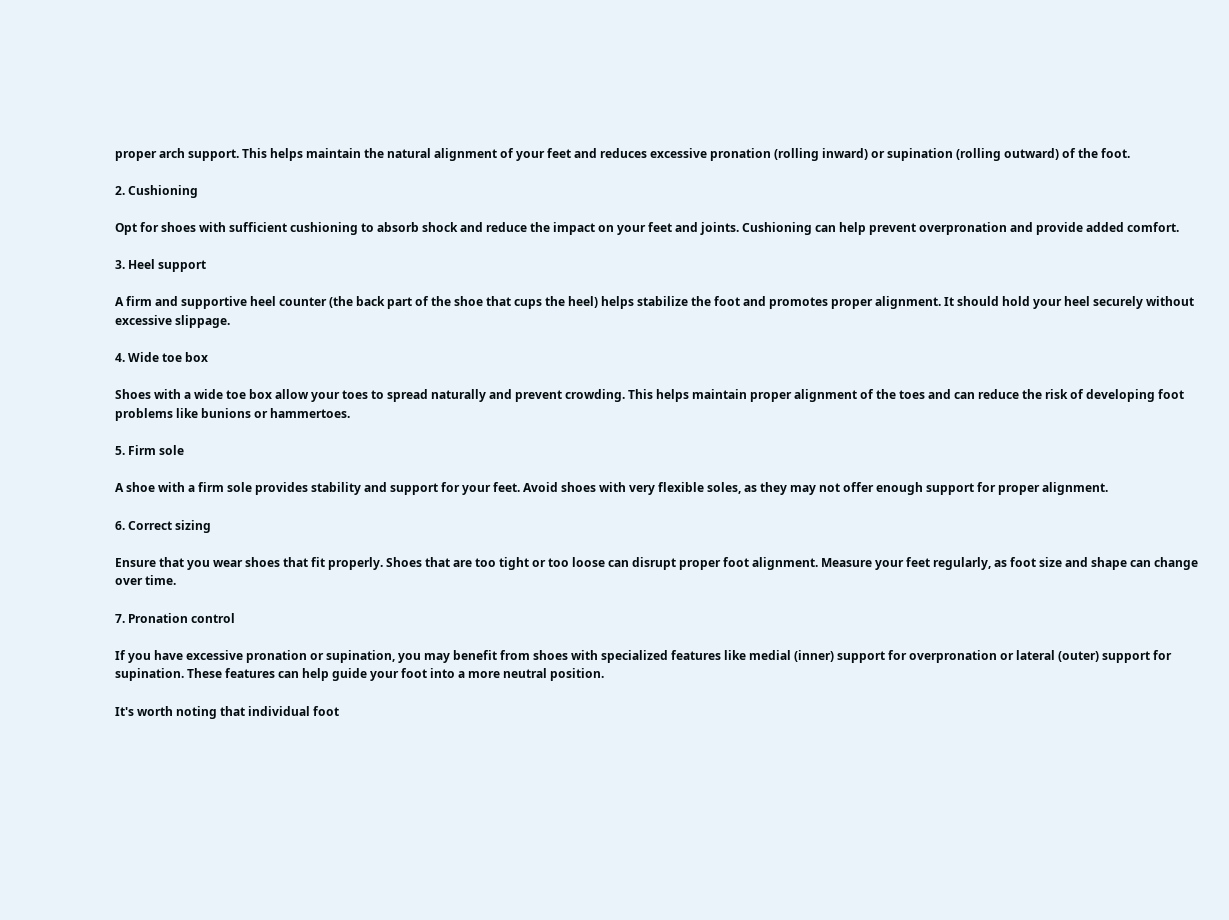proper arch support. This helps maintain the natural alignment of your feet and reduces excessive pronation (rolling inward) or supination (rolling outward) of the foot.

2. Cushioning

Opt for shoes with sufficient cushioning to absorb shock and reduce the impact on your feet and joints. Cushioning can help prevent overpronation and provide added comfort.

3. Heel support

A firm and supportive heel counter (the back part of the shoe that cups the heel) helps stabilize the foot and promotes proper alignment. It should hold your heel securely without excessive slippage.

4. Wide toe box

Shoes with a wide toe box allow your toes to spread naturally and prevent crowding. This helps maintain proper alignment of the toes and can reduce the risk of developing foot problems like bunions or hammertoes.

5. Firm sole

A shoe with a firm sole provides stability and support for your feet. Avoid shoes with very flexible soles, as they may not offer enough support for proper alignment.

6. Correct sizing

Ensure that you wear shoes that fit properly. Shoes that are too tight or too loose can disrupt proper foot alignment. Measure your feet regularly, as foot size and shape can change over time.

7. Pronation control

If you have excessive pronation or supination, you may benefit from shoes with specialized features like medial (inner) support for overpronation or lateral (outer) support for supination. These features can help guide your foot into a more neutral position.

It's worth noting that individual foot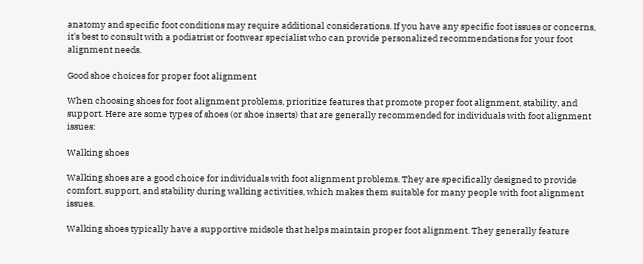anatomy and specific foot conditions may require additional considerations. If you have any specific foot issues or concerns, it's best to consult with a podiatrist or footwear specialist who can provide personalized recommendations for your foot alignment needs.

Good shoe choices for proper foot alignment

When choosing shoes for foot alignment problems, prioritize features that promote proper foot alignment, stability, and support. Here are some types of shoes (or shoe inserts) that are generally recommended for individuals with foot alignment issues:

Walking shoes

Walking shoes are a good choice for individuals with foot alignment problems. They are specifically designed to provide comfort, support, and stability during walking activities, which makes them suitable for many people with foot alignment issues.

Walking shoes typically have a supportive midsole that helps maintain proper foot alignment. They generally feature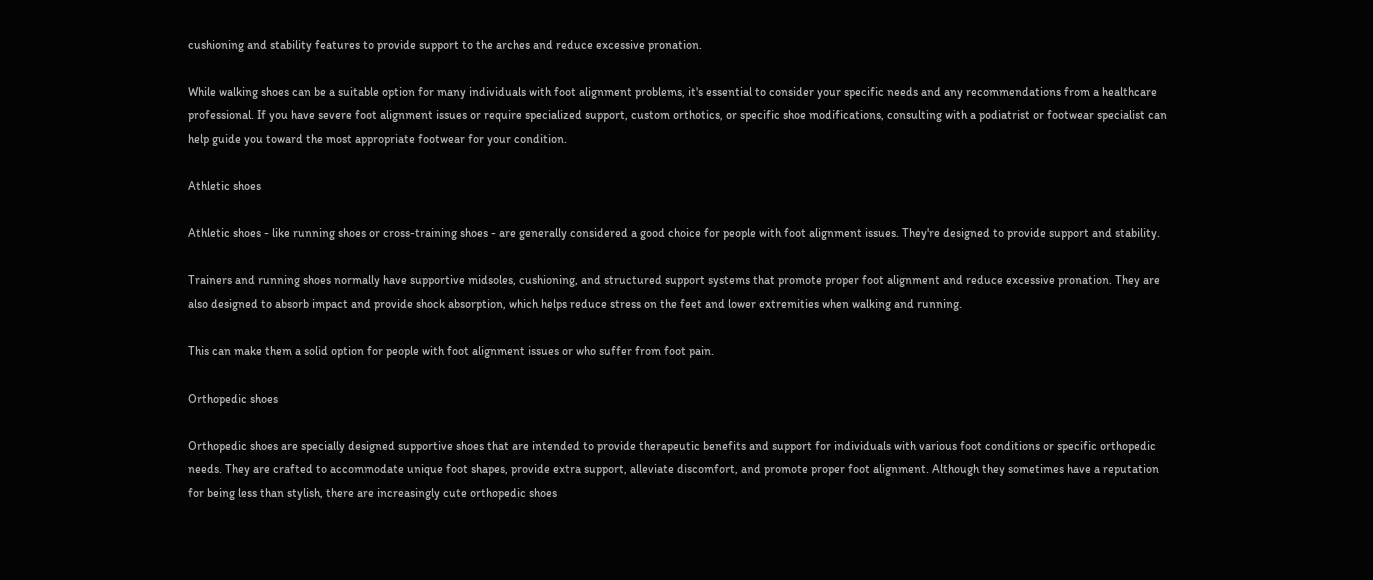cushioning and stability features to provide support to the arches and reduce excessive pronation.

While walking shoes can be a suitable option for many individuals with foot alignment problems, it's essential to consider your specific needs and any recommendations from a healthcare professional. If you have severe foot alignment issues or require specialized support, custom orthotics, or specific shoe modifications, consulting with a podiatrist or footwear specialist can help guide you toward the most appropriate footwear for your condition.

Athletic shoes

Athletic shoes - like running shoes or cross-training shoes - are generally considered a good choice for people with foot alignment issues. They're designed to provide support and stability.

Trainers and running shoes normally have supportive midsoles, cushioning, and structured support systems that promote proper foot alignment and reduce excessive pronation. They are also designed to absorb impact and provide shock absorption, which helps reduce stress on the feet and lower extremities when walking and running.

This can make them a solid option for people with foot alignment issues or who suffer from foot pain.

Orthopedic shoes

Orthopedic shoes are specially designed supportive shoes that are intended to provide therapeutic benefits and support for individuals with various foot conditions or specific orthopedic needs. They are crafted to accommodate unique foot shapes, provide extra support, alleviate discomfort, and promote proper foot alignment. Although they sometimes have a reputation for being less than stylish, there are increasingly cute orthopedic shoes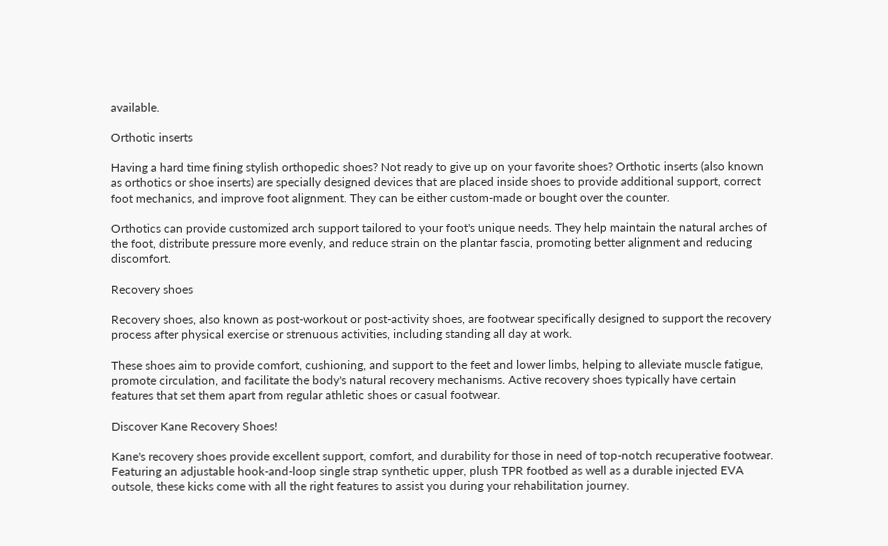available.

Orthotic inserts

Having a hard time fining stylish orthopedic shoes? Not ready to give up on your favorite shoes? Orthotic inserts (also known as orthotics or shoe inserts) are specially designed devices that are placed inside shoes to provide additional support, correct foot mechanics, and improve foot alignment. They can be either custom-made or bought over the counter.

Orthotics can provide customized arch support tailored to your foot's unique needs. They help maintain the natural arches of the foot, distribute pressure more evenly, and reduce strain on the plantar fascia, promoting better alignment and reducing discomfort.

Recovery shoes

Recovery shoes, also known as post-workout or post-activity shoes, are footwear specifically designed to support the recovery process after physical exercise or strenuous activities, including standing all day at work.

These shoes aim to provide comfort, cushioning, and support to the feet and lower limbs, helping to alleviate muscle fatigue, promote circulation, and facilitate the body's natural recovery mechanisms. Active recovery shoes typically have certain features that set them apart from regular athletic shoes or casual footwear.

Discover Kane Recovery Shoes!

Kane's recovery shoes provide excellent support, comfort, and durability for those in need of top-notch recuperative footwear. Featuring an adjustable hook-and-loop single strap synthetic upper, plush TPR footbed as well as a durable injected EVA outsole, these kicks come with all the right features to assist you during your rehabilitation journey.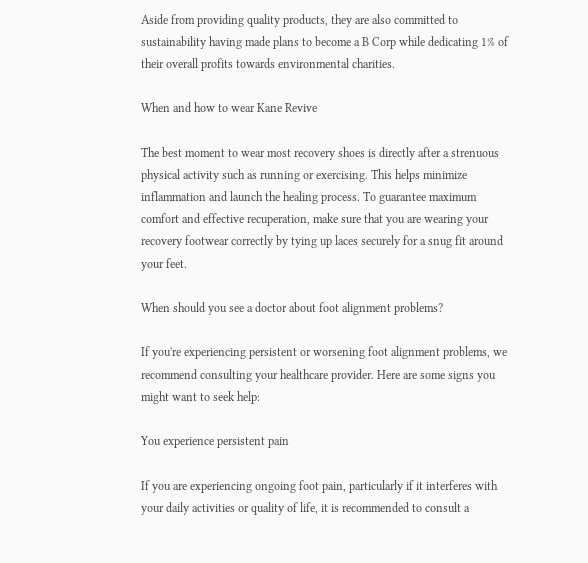Aside from providing quality products, they are also committed to sustainability having made plans to become a B Corp while dedicating 1% of their overall profits towards environmental charities.

When and how to wear Kane Revive

The best moment to wear most recovery shoes is directly after a strenuous physical activity such as running or exercising. This helps minimize inflammation and launch the healing process. To guarantee maximum comfort and effective recuperation, make sure that you are wearing your recovery footwear correctly by tying up laces securely for a snug fit around your feet.

When should you see a doctor about foot alignment problems?

If you're experiencing persistent or worsening foot alignment problems, we recommend consulting your healthcare provider. Here are some signs you might want to seek help:

You experience persistent pain

If you are experiencing ongoing foot pain, particularly if it interferes with your daily activities or quality of life, it is recommended to consult a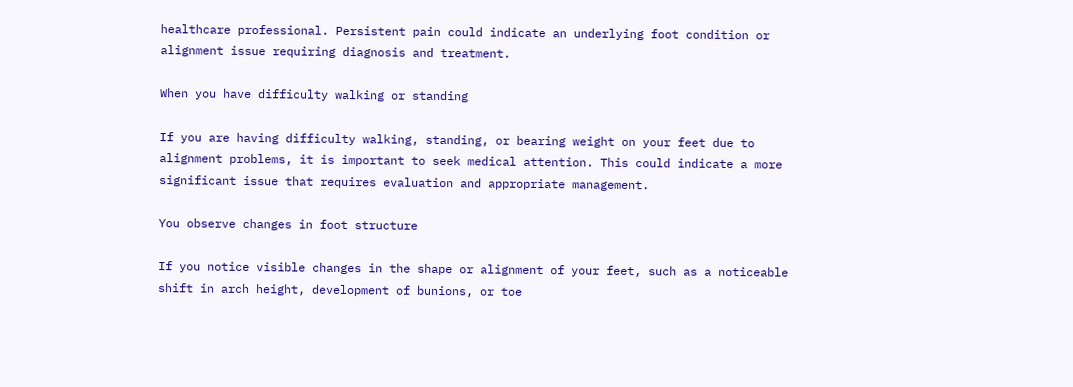healthcare professional. Persistent pain could indicate an underlying foot condition or alignment issue requiring diagnosis and treatment.

When you have difficulty walking or standing

If you are having difficulty walking, standing, or bearing weight on your feet due to alignment problems, it is important to seek medical attention. This could indicate a more significant issue that requires evaluation and appropriate management.

You observe changes in foot structure

If you notice visible changes in the shape or alignment of your feet, such as a noticeable shift in arch height, development of bunions, or toe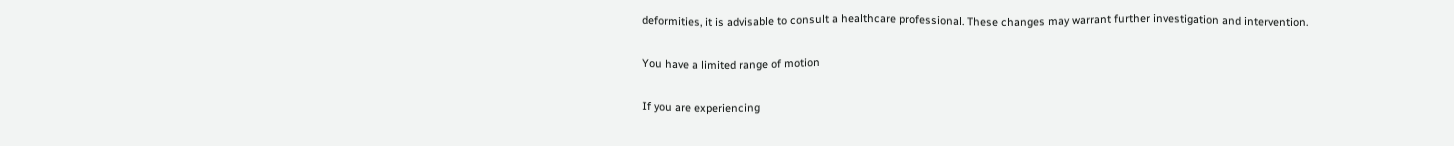deformities, it is advisable to consult a healthcare professional. These changes may warrant further investigation and intervention.

You have a limited range of motion

If you are experiencing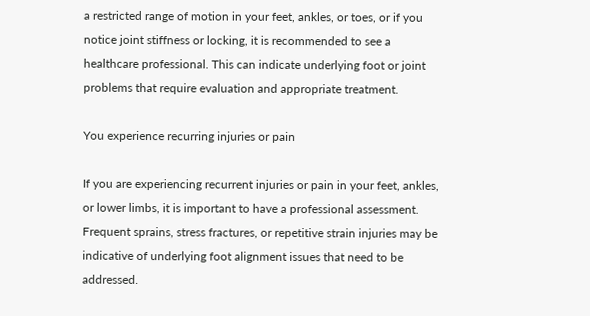a restricted range of motion in your feet, ankles, or toes, or if you notice joint stiffness or locking, it is recommended to see a healthcare professional. This can indicate underlying foot or joint problems that require evaluation and appropriate treatment.

You experience recurring injuries or pain

If you are experiencing recurrent injuries or pain in your feet, ankles, or lower limbs, it is important to have a professional assessment. Frequent sprains, stress fractures, or repetitive strain injuries may be indicative of underlying foot alignment issues that need to be addressed.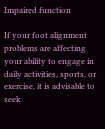Impaired function

If your foot alignment problems are affecting your ability to engage in daily activities, sports, or exercise, it is advisable to seek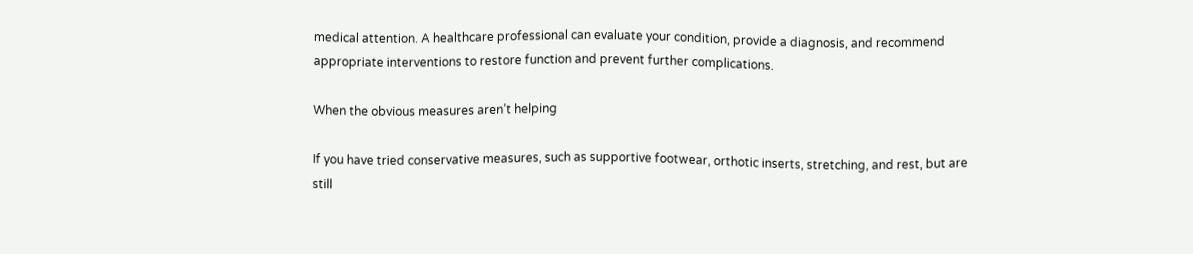medical attention. A healthcare professional can evaluate your condition, provide a diagnosis, and recommend appropriate interventions to restore function and prevent further complications.

When the obvious measures aren’t helping

If you have tried conservative measures, such as supportive footwear, orthotic inserts, stretching, and rest, but are still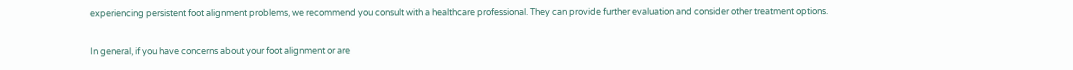experiencing persistent foot alignment problems, we recommend you consult with a healthcare professional. They can provide further evaluation and consider other treatment options.

In general, if you have concerns about your foot alignment or are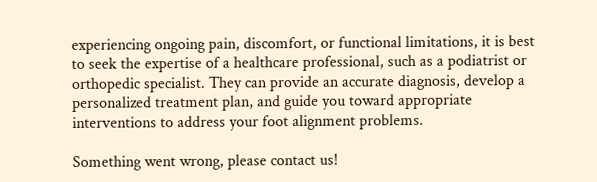experiencing ongoing pain, discomfort, or functional limitations, it is best to seek the expertise of a healthcare professional, such as a podiatrist or orthopedic specialist. They can provide an accurate diagnosis, develop a personalized treatment plan, and guide you toward appropriate interventions to address your foot alignment problems.

Something went wrong, please contact us!